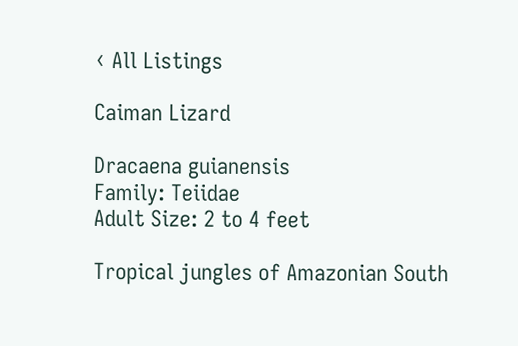‹ All Listings

Caiman Lizard

Dracaena guianensis
Family: Teiidae
Adult Size: 2 to 4 feet

Tropical jungles of Amazonian South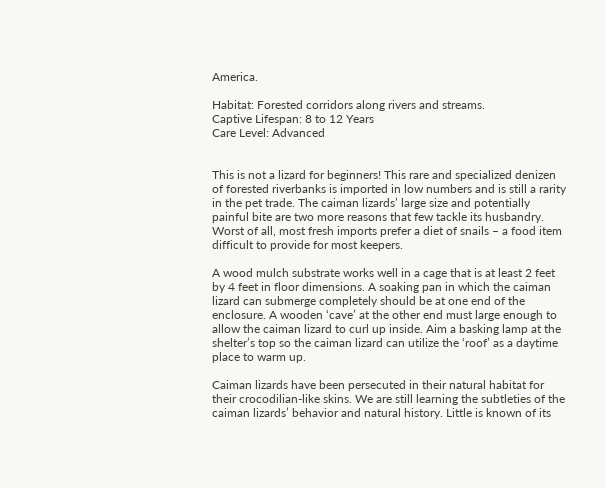America.

Habitat: Forested corridors along rivers and streams.
Captive Lifespan: 8 to 12 Years
Care Level: Advanced


This is not a lizard for beginners! This rare and specialized denizen of forested riverbanks is imported in low numbers and is still a rarity in the pet trade. The caiman lizards’ large size and potentially painful bite are two more reasons that few tackle its husbandry. Worst of all, most fresh imports prefer a diet of snails – a food item difficult to provide for most keepers.

A wood mulch substrate works well in a cage that is at least 2 feet by 4 feet in floor dimensions. A soaking pan in which the caiman lizard can submerge completely should be at one end of the enclosure. A wooden ‘cave’ at the other end must large enough to allow the caiman lizard to curl up inside. Aim a basking lamp at the shelter’s top so the caiman lizard can utilize the ‘roof’ as a daytime place to warm up.

Caiman lizards have been persecuted in their natural habitat for their crocodilian-like skins. We are still learning the subtleties of the caiman lizards’ behavior and natural history. Little is known of its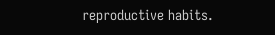reproductive habits.